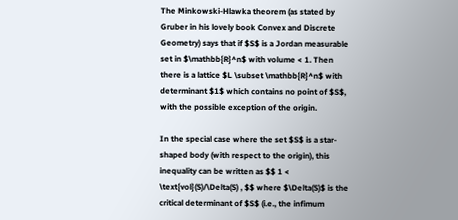The Minkowski-Hlawka theorem (as stated by Gruber in his lovely book Convex and Discrete Geometry) says that if $S$ is a Jordan measurable set in $\mathbb{R}^n$ with volume < 1. Then there is a lattice $L \subset \mathbb{R}^n$ with determinant $1$ which contains no point of $S$, with the possible exception of the origin.

In the special case where the set $S$ is a star-shaped body (with respect to the origin), this inequality can be written as $$ 1 < \text{vol}(S)/\Delta(S) , $$ where $\Delta(S)$ is the critical determinant of $S$ (i.e., the infimum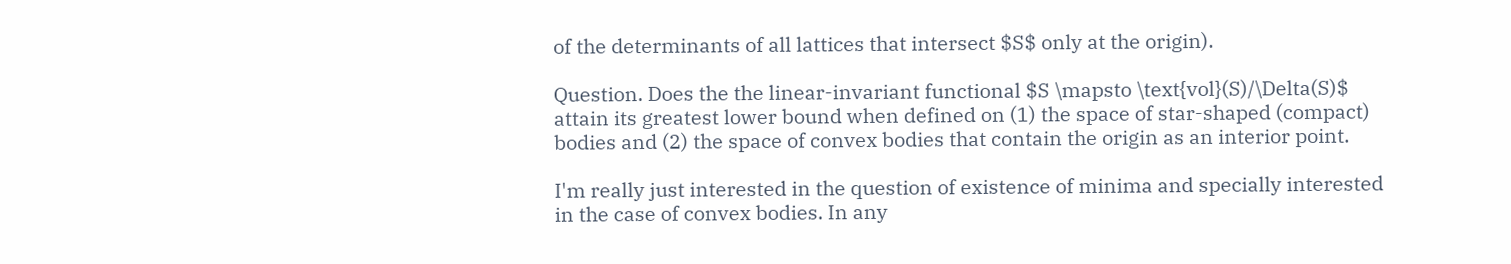of the determinants of all lattices that intersect $S$ only at the origin).

Question. Does the the linear-invariant functional $S \mapsto \text{vol}(S)/\Delta(S)$ attain its greatest lower bound when defined on (1) the space of star-shaped (compact) bodies and (2) the space of convex bodies that contain the origin as an interior point.

I'm really just interested in the question of existence of minima and specially interested in the case of convex bodies. In any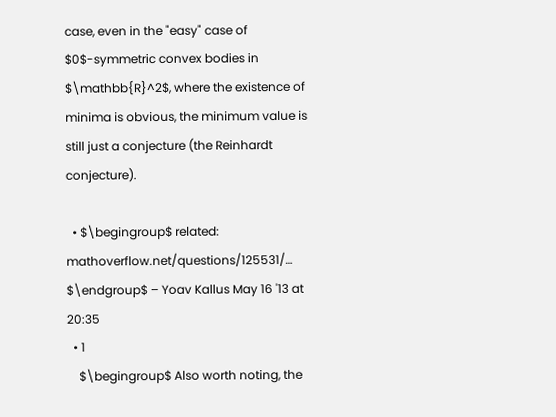case, even in the "easy" case of $0$-symmetric convex bodies in $\mathbb{R}^2$, where the existence of minima is obvious, the minimum value is still just a conjecture (the Reinhardt conjecture).

  • $\begingroup$ related: mathoverflow.net/questions/125531/… $\endgroup$ – Yoav Kallus May 16 '13 at 20:35
  • 1
    $\begingroup$ Also worth noting, the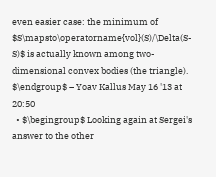even easier case: the minimum of $S\mapsto\operatorname{vol}(S)/\Delta(S-S)$ is actually known among two-dimensional convex bodies (the triangle). $\endgroup$ – Yoav Kallus May 16 '13 at 20:50
  • $\begingroup$ Looking again at Sergei's answer to the other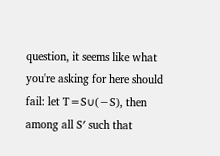question, it seems like what you're asking for here should fail: let T=S∪(−S), then among all S′ such that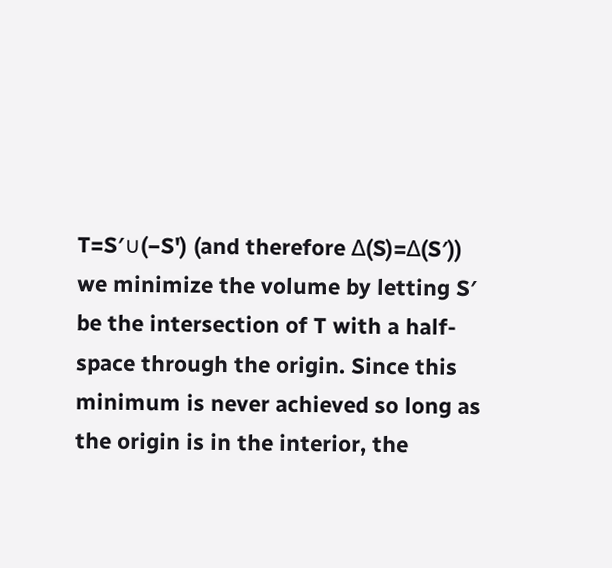T=S′∪(−S') (and therefore Δ(S)=Δ(S′)) we minimize the volume by letting S′ be the intersection of T with a half-space through the origin. Since this minimum is never achieved so long as the origin is in the interior, the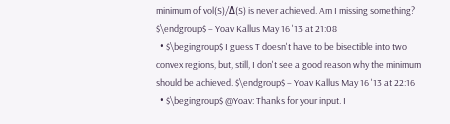minimum of vol(S)/Δ(S) is never achieved. Am I missing something? $\endgroup$ – Yoav Kallus May 16 '13 at 21:08
  • $\begingroup$ I guess T doesn't have to be bisectible into two convex regions, but, still, I don't see a good reason why the minimum should be achieved. $\endgroup$ – Yoav Kallus May 16 '13 at 22:16
  • $\begingroup$ @Yoav: Thanks for your input. I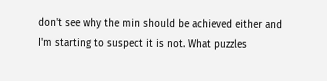don't see why the min should be achieved either and I'm starting to suspect it is not. What puzzles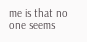me is that no one seems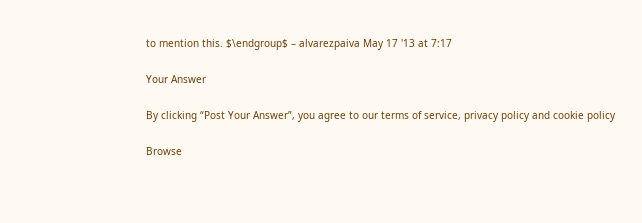to mention this. $\endgroup$ – alvarezpaiva May 17 '13 at 7:17

Your Answer

By clicking “Post Your Answer”, you agree to our terms of service, privacy policy and cookie policy

Browse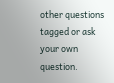other questions tagged or ask your own question.